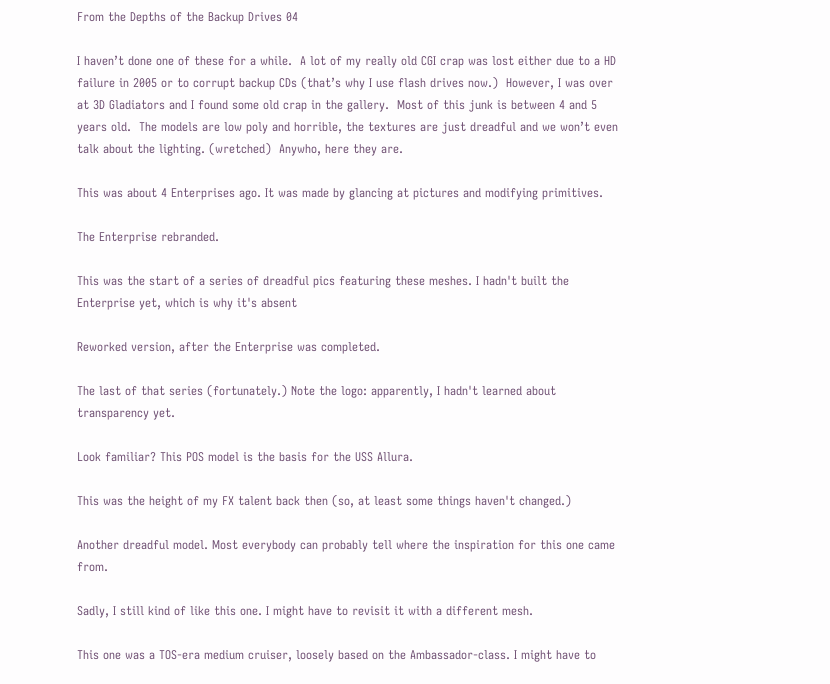From the Depths of the Backup Drives 04

I haven’t done one of these for a while.  A lot of my really old CGI crap was lost either due to a HD failure in 2005 or to corrupt backup CDs (that’s why I use flash drives now.)  However, I was over at 3D Gladiators and I found some old crap in the gallery.  Most of this junk is between 4 and 5 years old.  The models are low poly and horrible, the textures are just dreadful and we won’t even talk about the lighting. (wretched)  Anywho, here they are.

This was about 4 Enterprises ago. It was made by glancing at pictures and modifying primitives.

The Enterprise rebranded.

This was the start of a series of dreadful pics featuring these meshes. I hadn't built the Enterprise yet, which is why it's absent

Reworked version, after the Enterprise was completed.

The last of that series (fortunately.) Note the logo: apparently, I hadn't learned about transparency yet.

Look familiar? This POS model is the basis for the USS Allura.

This was the height of my FX talent back then (so, at least some things haven't changed.)

Another dreadful model. Most everybody can probably tell where the inspiration for this one came from.

Sadly, I still kind of like this one. I might have to revisit it with a different mesh.

This one was a TOS-era medium cruiser, loosely based on the Ambassador-class. I might have to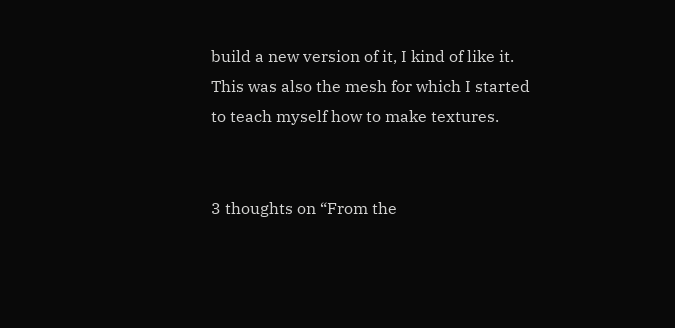build a new version of it, I kind of like it. This was also the mesh for which I started to teach myself how to make textures.


3 thoughts on “From the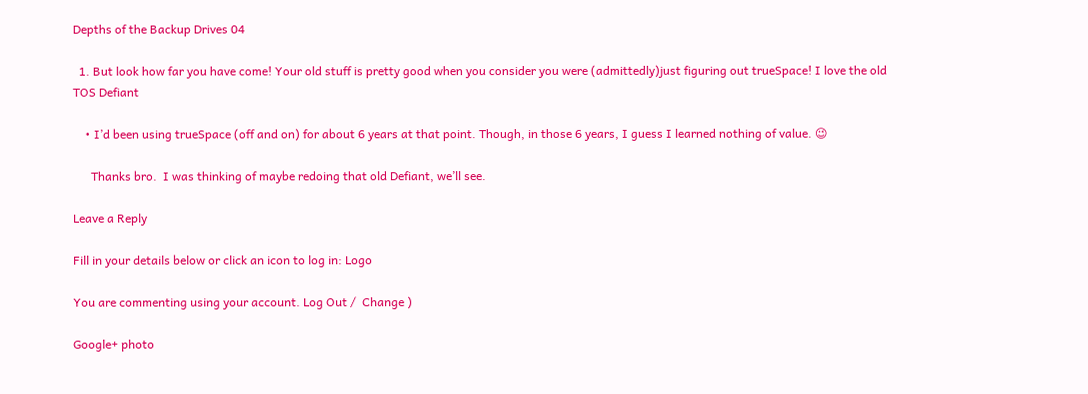Depths of the Backup Drives 04

  1. But look how far you have come! Your old stuff is pretty good when you consider you were (admittedly)just figuring out trueSpace! I love the old TOS Defiant

    • I’d been using trueSpace (off and on) for about 6 years at that point. Though, in those 6 years, I guess I learned nothing of value. 😉

      Thanks bro.  I was thinking of maybe redoing that old Defiant, we’ll see.

Leave a Reply

Fill in your details below or click an icon to log in: Logo

You are commenting using your account. Log Out /  Change )

Google+ photo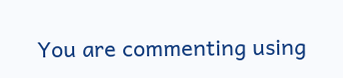You are commenting using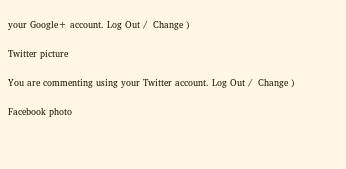your Google+ account. Log Out /  Change )

Twitter picture

You are commenting using your Twitter account. Log Out /  Change )

Facebook photo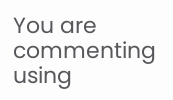You are commenting using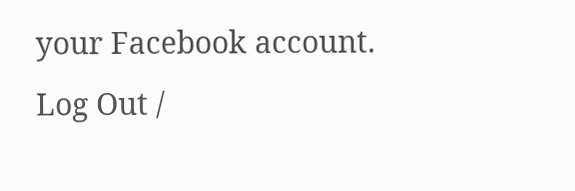your Facebook account. Log Out /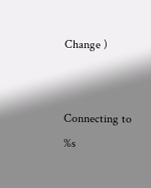Change )


Connecting to %s